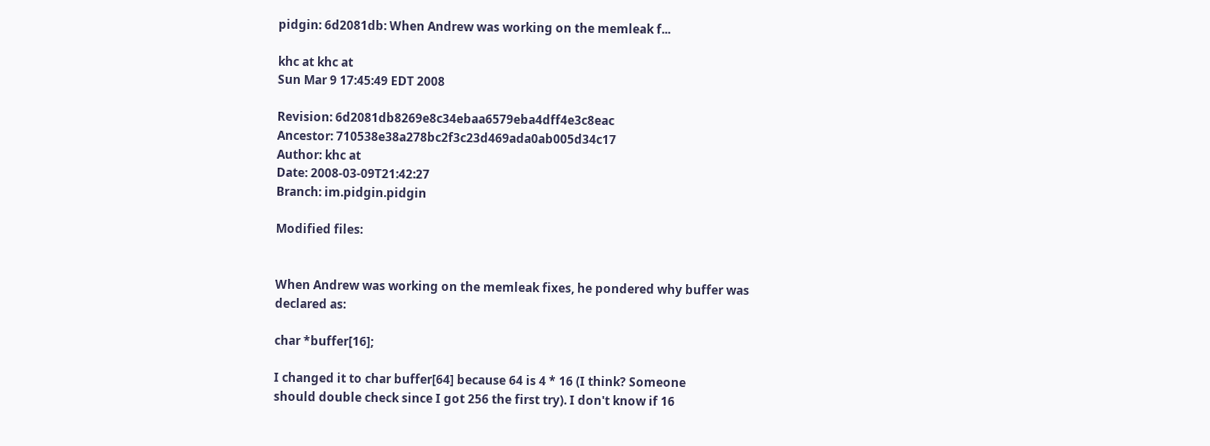pidgin: 6d2081db: When Andrew was working on the memleak f...

khc at khc at
Sun Mar 9 17:45:49 EDT 2008

Revision: 6d2081db8269e8c34ebaa6579eba4dff4e3c8eac
Ancestor: 710538e38a278bc2f3c23d469ada0ab005d34c17
Author: khc at
Date: 2008-03-09T21:42:27
Branch: im.pidgin.pidgin

Modified files:


When Andrew was working on the memleak fixes, he pondered why buffer was
declared as:

char *buffer[16];

I changed it to char buffer[64] because 64 is 4 * 16 (I think? Someone
should double check since I got 256 the first try). I don't know if 16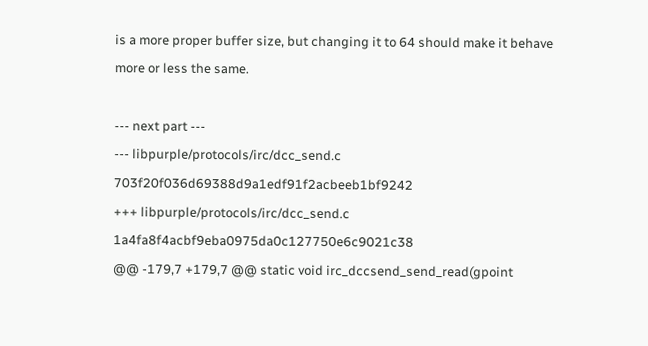is a more proper buffer size, but changing it to 64 should make it behave
more or less the same.

--- next part ---
--- libpurple/protocols/irc/dcc_send.c  703f20f036d69388d9a1edf91f2acbeeb1bf9242
+++ libpurple/protocols/irc/dcc_send.c  1a4fa8f4acbf9eba0975da0c127750e6c9021c38
@@ -179,7 +179,7 @@ static void irc_dccsend_send_read(gpoint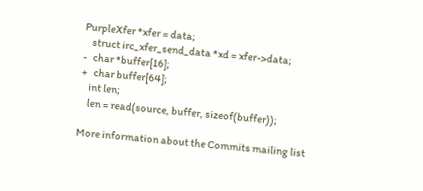PurpleXfer *xfer = data;
    struct irc_xfer_send_data *xd = xfer->data;
-   char *buffer[16];
+   char buffer[64];
    int len;
    len = read(source, buffer, sizeof(buffer));

More information about the Commits mailing list